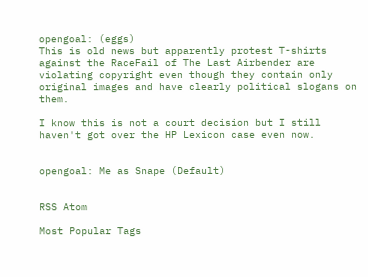opengoal: (eggs)
This is old news but apparently protest T-shirts against the RaceFail of The Last Airbender are violating copyright even though they contain only original images and have clearly political slogans on them.

I know this is not a court decision but I still haven't got over the HP Lexicon case even now.


opengoal: Me as Snape (Default)


RSS Atom

Most Popular Tags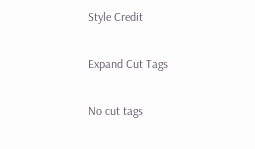Style Credit

Expand Cut Tags

No cut tags